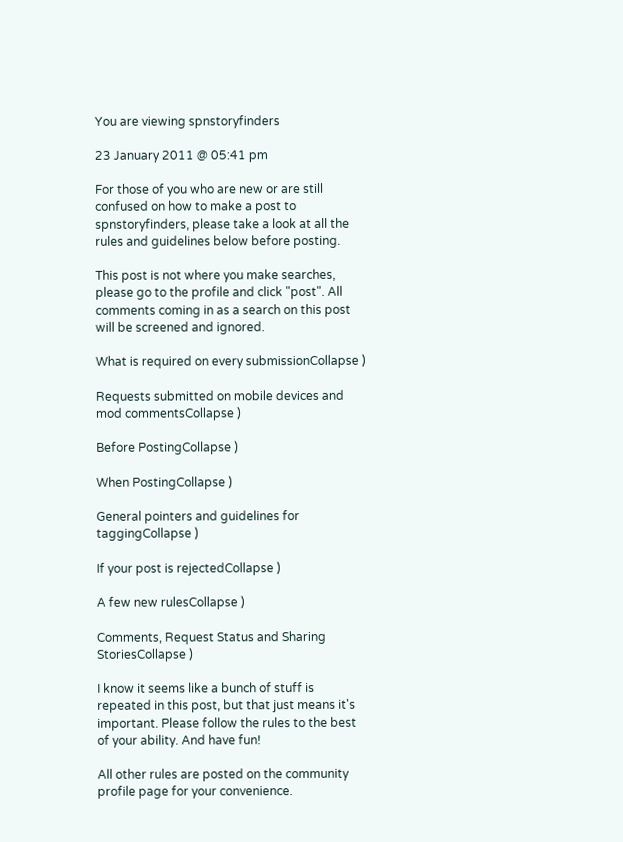You are viewing spnstoryfinders

23 January 2011 @ 05:41 pm

For those of you who are new or are still confused on how to make a post to spnstoryfinders, please take a look at all the rules and guidelines below before posting.

This post is not where you make searches, please go to the profile and click "post". All comments coming in as a search on this post will be screened and ignored.

What is required on every submissionCollapse )

Requests submitted on mobile devices and mod commentsCollapse )

Before PostingCollapse )

When PostingCollapse )

General pointers and guidelines for taggingCollapse )

If your post is rejectedCollapse )

A few new rulesCollapse )

Comments, Request Status and Sharing StoriesCollapse )

I know it seems like a bunch of stuff is repeated in this post, but that just means it's important. Please follow the rules to the best of your ability. And have fun!

All other rules are posted on the community profile page for your convenience.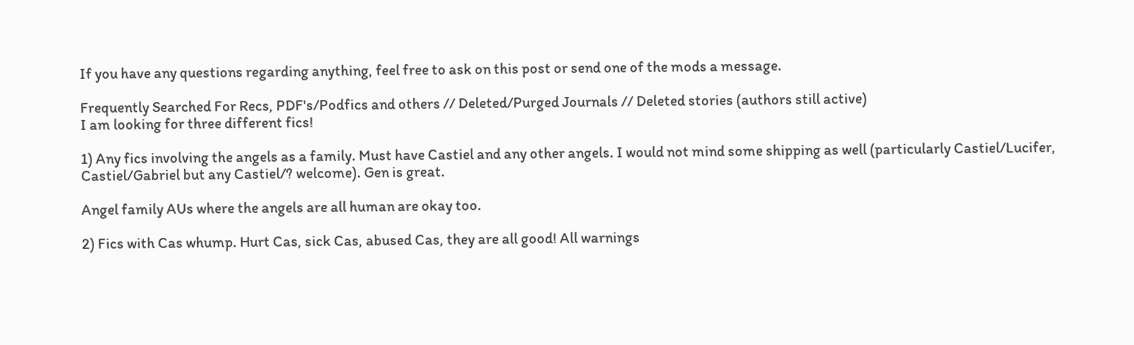If you have any questions regarding anything, feel free to ask on this post or send one of the mods a message.

Frequently Searched For Recs, PDF's/Podfics and others // Deleted/Purged Journals // Deleted stories (authors still active)
I am looking for three different fics!

1) Any fics involving the angels as a family. Must have Castiel and any other angels. I would not mind some shipping as well (particularly Castiel/Lucifer, Castiel/Gabriel but any Castiel/? welcome). Gen is great.

Angel family AUs where the angels are all human are okay too.

2) Fics with Cas whump. Hurt Cas, sick Cas, abused Cas, they are all good! All warnings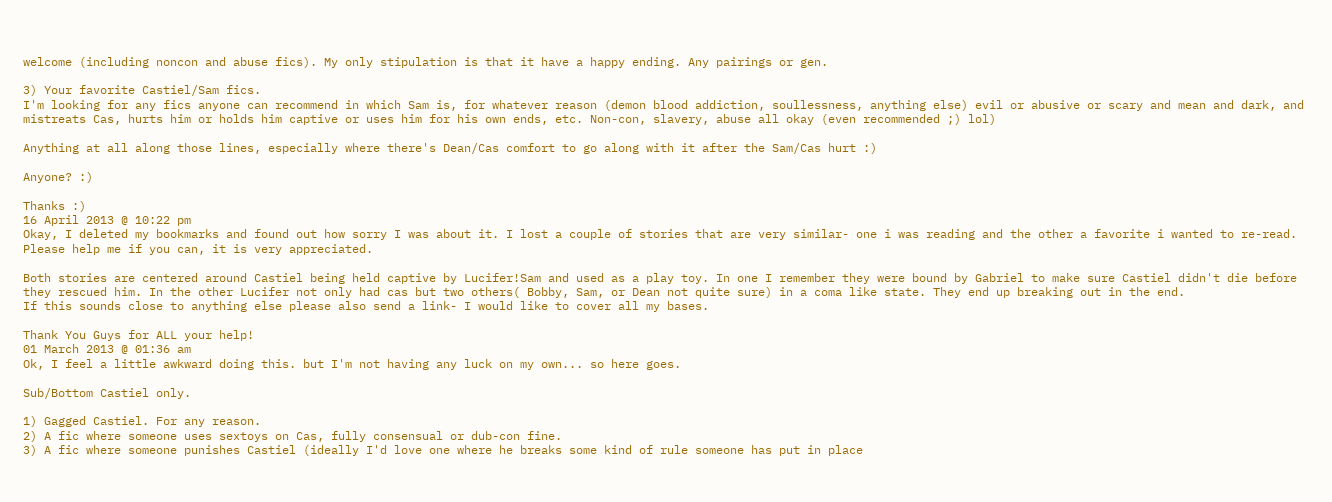welcome (including noncon and abuse fics). My only stipulation is that it have a happy ending. Any pairings or gen.

3) Your favorite Castiel/Sam fics.
I'm looking for any fics anyone can recommend in which Sam is, for whatever reason (demon blood addiction, soullessness, anything else) evil or abusive or scary and mean and dark, and mistreats Cas, hurts him or holds him captive or uses him for his own ends, etc. Non-con, slavery, abuse all okay (even recommended ;) lol)

Anything at all along those lines, especially where there's Dean/Cas comfort to go along with it after the Sam/Cas hurt :)

Anyone? :)

Thanks :)
16 April 2013 @ 10:22 pm
Okay, I deleted my bookmarks and found out how sorry I was about it. I lost a couple of stories that are very similar- one i was reading and the other a favorite i wanted to re-read. Please help me if you can, it is very appreciated.

Both stories are centered around Castiel being held captive by Lucifer!Sam and used as a play toy. In one I remember they were bound by Gabriel to make sure Castiel didn't die before they rescued him. In the other Lucifer not only had cas but two others( Bobby, Sam, or Dean not quite sure) in a coma like state. They end up breaking out in the end.
If this sounds close to anything else please also send a link- I would like to cover all my bases.

Thank You Guys for ALL your help!
01 March 2013 @ 01:36 am
Ok, I feel a little awkward doing this. but I'm not having any luck on my own... so here goes.

Sub/Bottom Castiel only.

1) Gagged Castiel. For any reason.
2) A fic where someone uses sextoys on Cas, fully consensual or dub-con fine.
3) A fic where someone punishes Castiel (ideally I'd love one where he breaks some kind of rule someone has put in place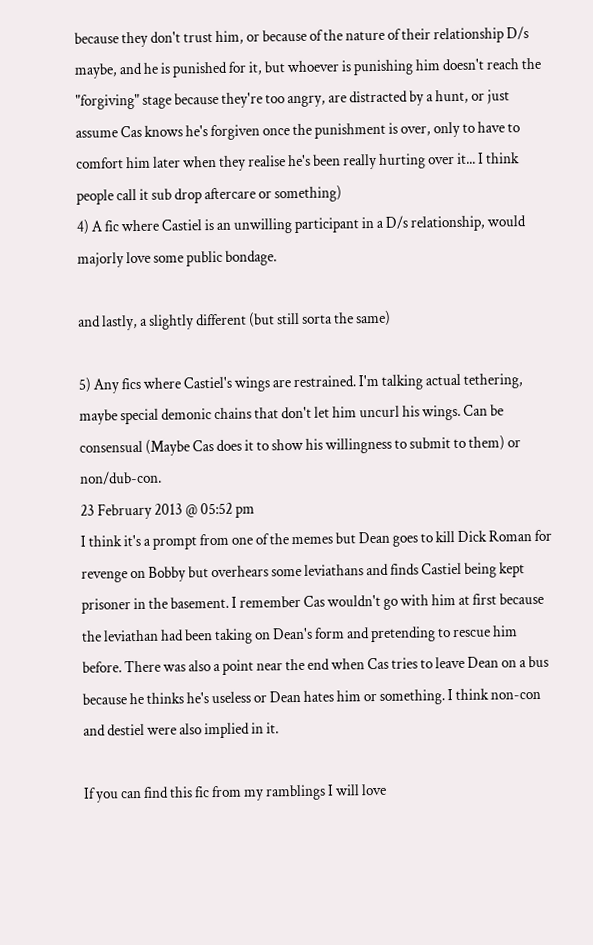because they don't trust him, or because of the nature of their relationship D/s maybe, and he is punished for it, but whoever is punishing him doesn't reach the "forgiving" stage because they're too angry, are distracted by a hunt, or just assume Cas knows he's forgiven once the punishment is over, only to have to comfort him later when they realise he's been really hurting over it... I think people call it sub drop aftercare or something)
4) A fic where Castiel is an unwilling participant in a D/s relationship, would majorly love some public bondage.

and lastly, a slightly different (but still sorta the same)

5) Any fics where Castiel's wings are restrained. I'm talking actual tethering, maybe special demonic chains that don't let him uncurl his wings. Can be consensual (Maybe Cas does it to show his willingness to submit to them) or non/dub-con.
23 February 2013 @ 05:52 pm
I think it's a prompt from one of the memes but Dean goes to kill Dick Roman for revenge on Bobby but overhears some leviathans and finds Castiel being kept prisoner in the basement. I remember Cas wouldn't go with him at first because the leviathan had been taking on Dean's form and pretending to rescue him before. There was also a point near the end when Cas tries to leave Dean on a bus because he thinks he's useless or Dean hates him or something. I think non-con and destiel were also implied in it.

If you can find this fic from my ramblings I will love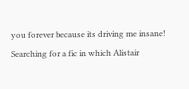you forever because its driving me insane!
Searching for a fic in which Alistair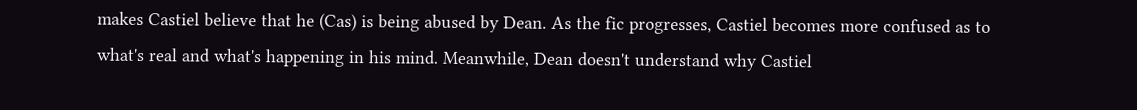makes Castiel believe that he (Cas) is being abused by Dean. As the fic progresses, Castiel becomes more confused as to what's real and what's happening in his mind. Meanwhile, Dean doesn't understand why Castiel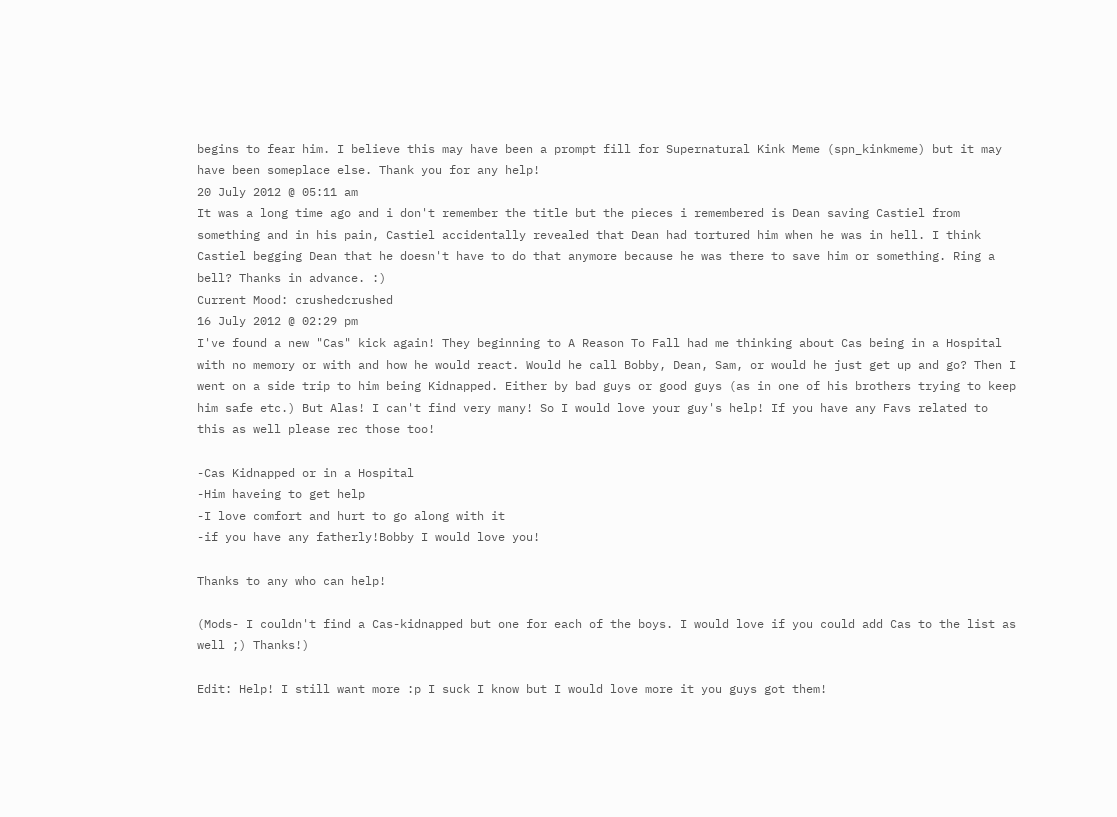begins to fear him. I believe this may have been a prompt fill for Supernatural Kink Meme (spn_kinkmeme) but it may have been someplace else. Thank you for any help!
20 July 2012 @ 05:11 am
It was a long time ago and i don't remember the title but the pieces i remembered is Dean saving Castiel from something and in his pain, Castiel accidentally revealed that Dean had tortured him when he was in hell. I think Castiel begging Dean that he doesn't have to do that anymore because he was there to save him or something. Ring a bell? Thanks in advance. :)
Current Mood: crushedcrushed
16 July 2012 @ 02:29 pm
I've found a new "Cas" kick again! They beginning to A Reason To Fall had me thinking about Cas being in a Hospital with no memory or with and how he would react. Would he call Bobby, Dean, Sam, or would he just get up and go? Then I went on a side trip to him being Kidnapped. Either by bad guys or good guys (as in one of his brothers trying to keep him safe etc.) But Alas! I can't find very many! So I would love your guy's help! If you have any Favs related to this as well please rec those too!

-Cas Kidnapped or in a Hospital
-Him haveing to get help
-I love comfort and hurt to go along with it
-if you have any fatherly!Bobby I would love you!

Thanks to any who can help!

(Mods- I couldn't find a Cas-kidnapped but one for each of the boys. I would love if you could add Cas to the list as well ;) Thanks!)

Edit: Help! I still want more :p I suck I know but I would love more it you guys got them!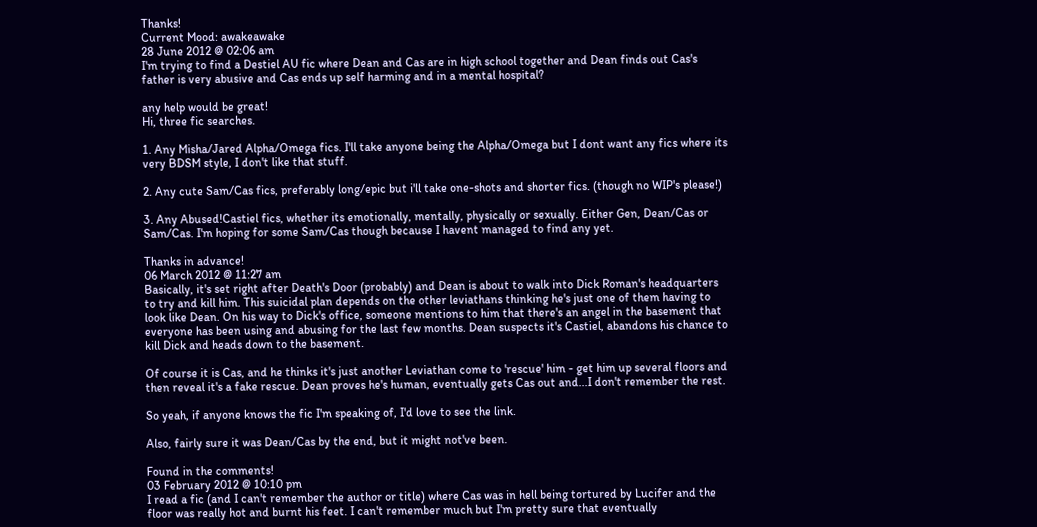Thanks!
Current Mood: awakeawake
28 June 2012 @ 02:06 am
I'm trying to find a Destiel AU fic where Dean and Cas are in high school together and Dean finds out Cas's father is very abusive and Cas ends up self harming and in a mental hospital?

any help would be great!
Hi, three fic searches.

1. Any Misha/Jared Alpha/Omega fics. I'll take anyone being the Alpha/Omega but I dont want any fics where its very BDSM style, I don't like that stuff.

2. Any cute Sam/Cas fics, preferably long/epic but i'll take one-shots and shorter fics. (though no WIP's please!)

3. Any Abused!Castiel fics, whether its emotionally, mentally, physically or sexually. Either Gen, Dean/Cas or Sam/Cas. I'm hoping for some Sam/Cas though because I havent managed to find any yet.

Thanks in advance!
06 March 2012 @ 11:27 am
Basically, it's set right after Death's Door (probably) and Dean is about to walk into Dick Roman's headquarters to try and kill him. This suicidal plan depends on the other leviathans thinking he's just one of them having to look like Dean. On his way to Dick's office, someone mentions to him that there's an angel in the basement that everyone has been using and abusing for the last few months. Dean suspects it's Castiel, abandons his chance to kill Dick and heads down to the basement.

Of course it is Cas, and he thinks it's just another Leviathan come to 'rescue' him - get him up several floors and then reveal it's a fake rescue. Dean proves he's human, eventually gets Cas out and...I don't remember the rest.

So yeah, if anyone knows the fic I'm speaking of, I'd love to see the link.

Also, fairly sure it was Dean/Cas by the end, but it might not've been.

Found in the comments!
03 February 2012 @ 10:10 pm
I read a fic (and I can't remember the author or title) where Cas was in hell being tortured by Lucifer and the floor was really hot and burnt his feet. I can't remember much but I'm pretty sure that eventually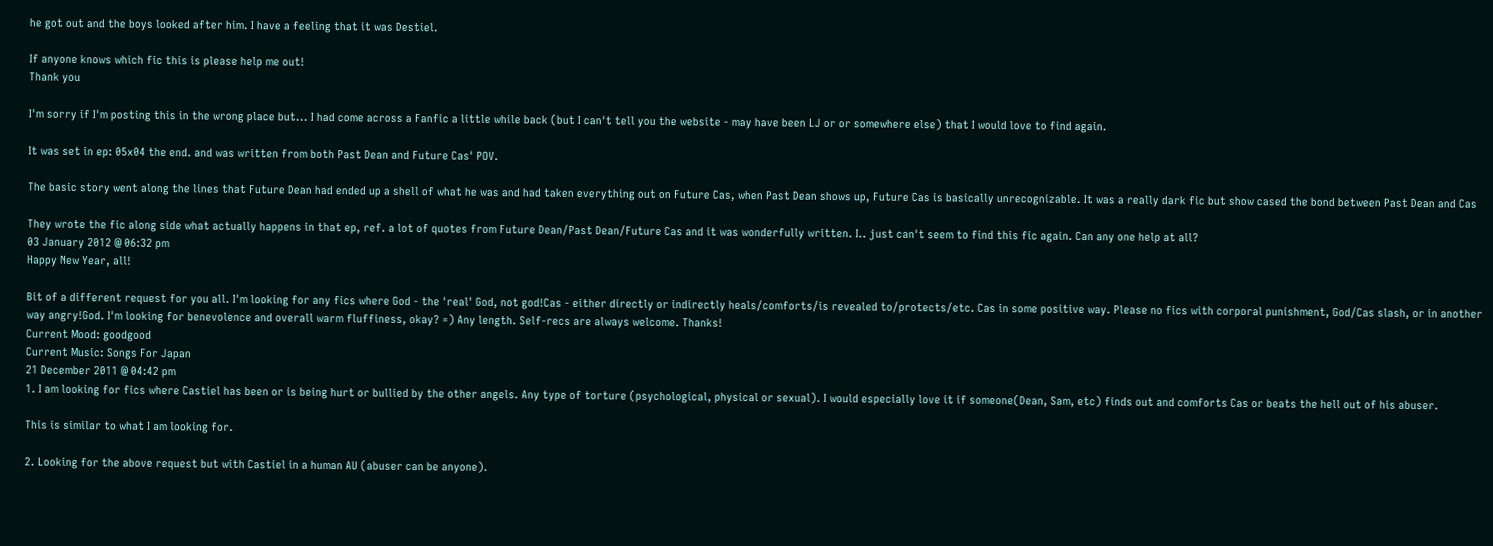he got out and the boys looked after him. I have a feeling that it was Destiel.

If anyone knows which fic this is please help me out!
Thank you

I'm sorry if I'm posting this in the wrong place but... I had come across a Fanfic a little while back (but I can't tell you the website - may have been LJ or or somewhere else) that I would love to find again.

It was set in ep: 05x04 the end. and was written from both Past Dean and Future Cas' POV.

The basic story went along the lines that Future Dean had ended up a shell of what he was and had taken everything out on Future Cas, when Past Dean shows up, Future Cas is basically unrecognizable. It was a really dark fic but show cased the bond between Past Dean and Cas

They wrote the fic along side what actually happens in that ep, ref. a lot of quotes from Future Dean/Past Dean/Future Cas and it was wonderfully written. I.. just can't seem to find this fic again. Can any one help at all?
03 January 2012 @ 06:32 pm
Happy New Year, all!

Bit of a different request for you all. I'm looking for any fics where God - the 'real' God, not god!Cas - either directly or indirectly heals/comforts/is revealed to/protects/etc. Cas in some positive way. Please no fics with corporal punishment, God/Cas slash, or in another way angry!God. I'm looking for benevolence and overall warm fluffiness, okay? =) Any length. Self-recs are always welcome. Thanks!
Current Mood: goodgood
Current Music: Songs For Japan
21 December 2011 @ 04:42 pm
1. I am looking for fics where Castiel has been or is being hurt or bullied by the other angels. Any type of torture (psychological, physical or sexual). I would especially love it if someone(Dean, Sam, etc) finds out and comforts Cas or beats the hell out of his abuser.

This is similar to what I am looking for.

2. Looking for the above request but with Castiel in a human AU (abuser can be anyone).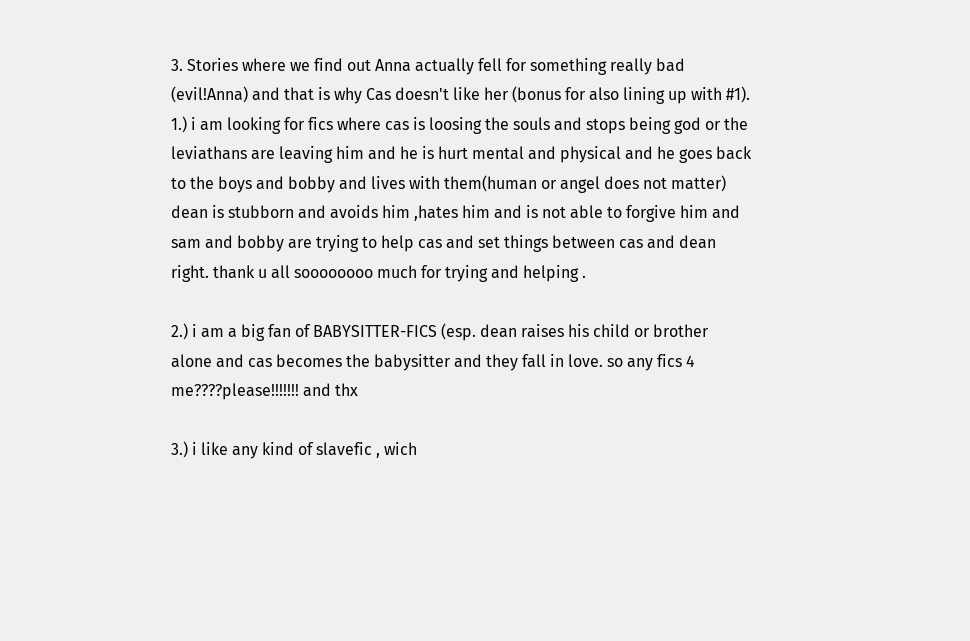3. Stories where we find out Anna actually fell for something really bad (evil!Anna) and that is why Cas doesn't like her (bonus for also lining up with #1).
1.) i am looking for fics where cas is loosing the souls and stops being god or the leviathans are leaving him and he is hurt mental and physical and he goes back to the boys and bobby and lives with them(human or angel does not matter) dean is stubborn and avoids him ,hates him and is not able to forgive him and sam and bobby are trying to help cas and set things between cas and dean right. thank u all soooooooo much for trying and helping .

2.) i am a big fan of BABYSITTER-FICS (esp. dean raises his child or brother alone and cas becomes the babysitter and they fall in love. so any fics 4 me????please!!!!!!! and thx

3.) i like any kind of slavefic , wich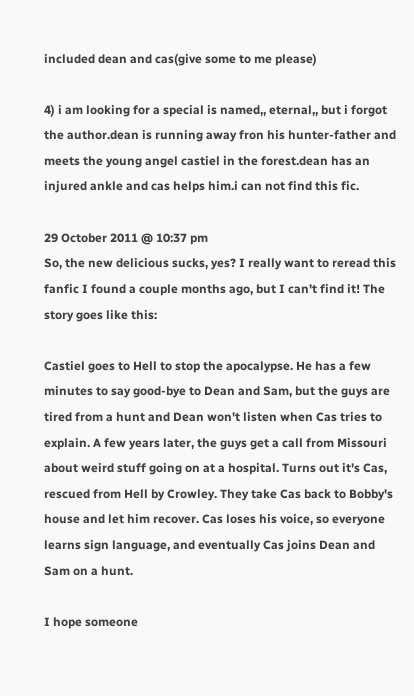included dean and cas(give some to me please)

4) i am looking for a special is named,, eternal,, but i forgot the author.dean is running away fron his hunter-father and meets the young angel castiel in the forest.dean has an injured ankle and cas helps him.i can not find this fic.

29 October 2011 @ 10:37 pm
So, the new delicious sucks, yes? I really want to reread this fanfic I found a couple months ago, but I can't find it! The story goes like this:

Castiel goes to Hell to stop the apocalypse. He has a few minutes to say good-bye to Dean and Sam, but the guys are tired from a hunt and Dean won't listen when Cas tries to explain. A few years later, the guys get a call from Missouri about weird stuff going on at a hospital. Turns out it's Cas, rescued from Hell by Crowley. They take Cas back to Bobby's house and let him recover. Cas loses his voice, so everyone learns sign language, and eventually Cas joins Dean and Sam on a hunt.

I hope someone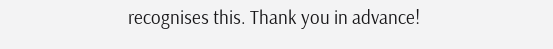recognises this. Thank you in advance!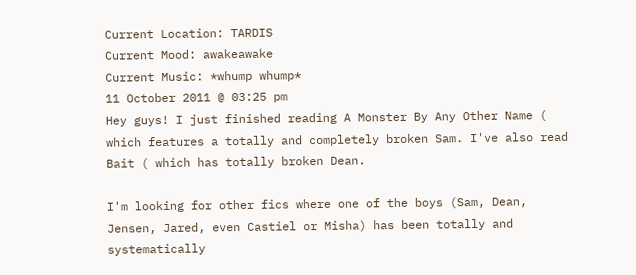Current Location: TARDIS
Current Mood: awakeawake
Current Music: *whump whump*
11 October 2011 @ 03:25 pm
Hey guys! I just finished reading A Monster By Any Other Name ( which features a totally and completely broken Sam. I've also read Bait ( which has totally broken Dean.

I'm looking for other fics where one of the boys (Sam, Dean, Jensen, Jared, even Castiel or Misha) has been totally and systematically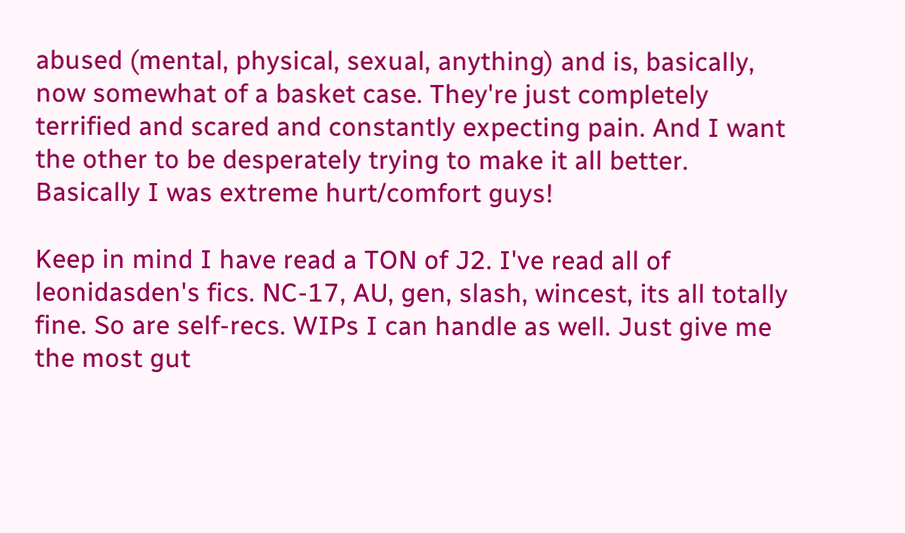abused (mental, physical, sexual, anything) and is, basically, now somewhat of a basket case. They're just completely terrified and scared and constantly expecting pain. And I want the other to be desperately trying to make it all better. Basically I was extreme hurt/comfort guys!

Keep in mind I have read a TON of J2. I've read all of leonidasden's fics. NC-17, AU, gen, slash, wincest, its all totally fine. So are self-recs. WIPs I can handle as well. Just give me the most gut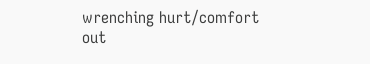wrenching hurt/comfort out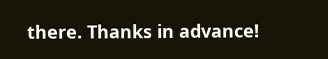there. Thanks in advance!